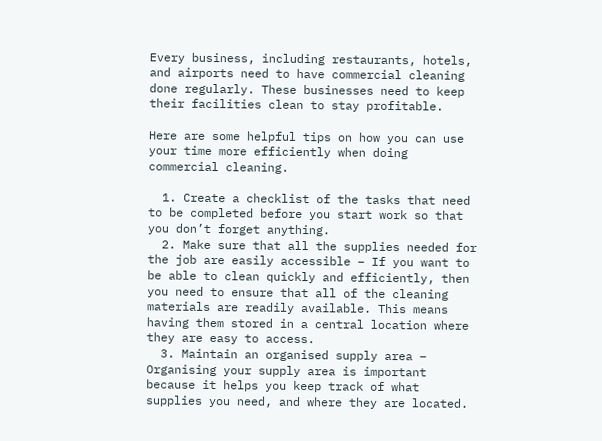Every business, including restaurants, hotels, and airports need to have commercial cleaning done regularly. These businesses need to keep their facilities clean to stay profitable.

Here are some helpful tips on how you can use your time more efficiently when doing commercial cleaning.

  1. Create a checklist of the tasks that need to be completed before you start work so that you don’t forget anything.
  2. Make sure that all the supplies needed for the job are easily accessible – If you want to be able to clean quickly and efficiently, then you need to ensure that all of the cleaning materials are readily available. This means having them stored in a central location where they are easy to access.
  3. Maintain an organised supply area – Organising your supply area is important because it helps you keep track of what supplies you need, and where they are located.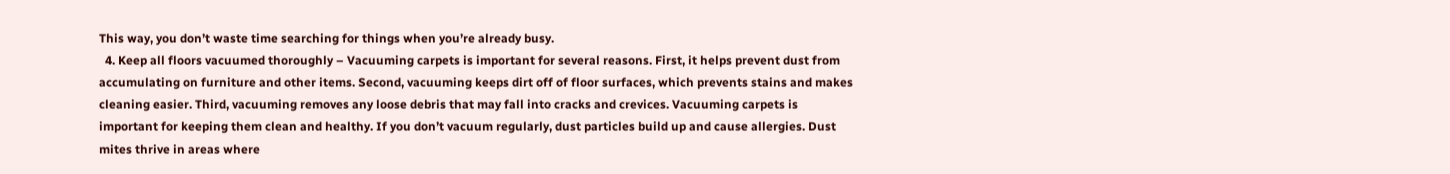This way, you don’t waste time searching for things when you’re already busy.
  4. Keep all floors vacuumed thoroughly – Vacuuming carpets is important for several reasons. First, it helps prevent dust from accumulating on furniture and other items. Second, vacuuming keeps dirt off of floor surfaces, which prevents stains and makes cleaning easier. Third, vacuuming removes any loose debris that may fall into cracks and crevices. Vacuuming carpets is important for keeping them clean and healthy. If you don’t vacuum regularly, dust particles build up and cause allergies. Dust mites thrive in areas where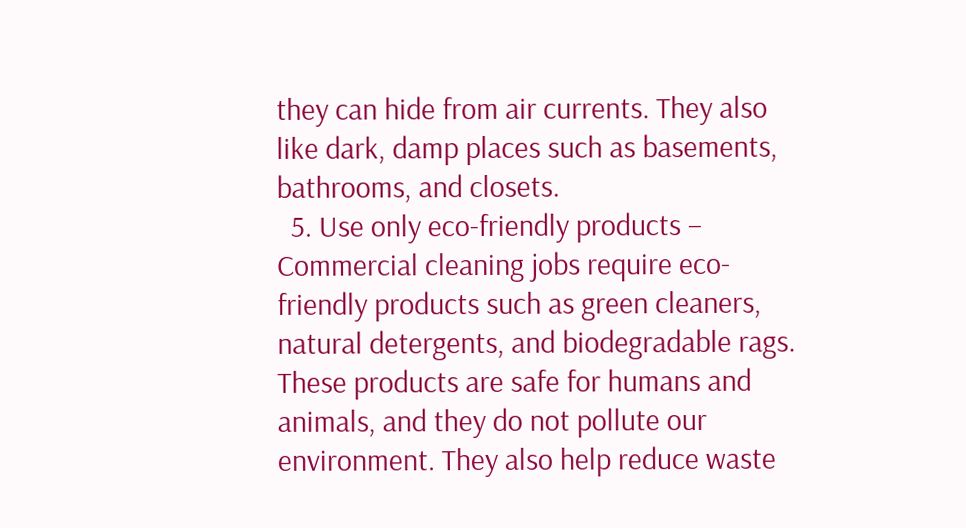they can hide from air currents. They also like dark, damp places such as basements, bathrooms, and closets.
  5. Use only eco-friendly products – Commercial cleaning jobs require eco-friendly products such as green cleaners, natural detergents, and biodegradable rags. These products are safe for humans and animals, and they do not pollute our environment. They also help reduce waste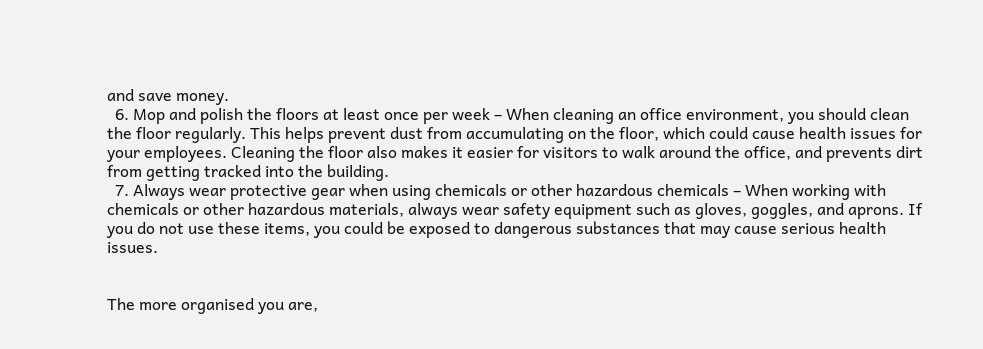and save money.
  6. Mop and polish the floors at least once per week – When cleaning an office environment, you should clean the floor regularly. This helps prevent dust from accumulating on the floor, which could cause health issues for your employees. Cleaning the floor also makes it easier for visitors to walk around the office, and prevents dirt from getting tracked into the building.
  7. Always wear protective gear when using chemicals or other hazardous chemicals – When working with chemicals or other hazardous materials, always wear safety equipment such as gloves, goggles, and aprons. If you do not use these items, you could be exposed to dangerous substances that may cause serious health issues.


The more organised you are,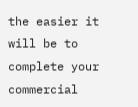the easier it will be to complete your commercial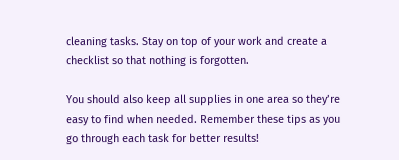cleaning tasks. Stay on top of your work and create a checklist so that nothing is forgotten.

You should also keep all supplies in one area so they’re easy to find when needed. Remember these tips as you go through each task for better results!